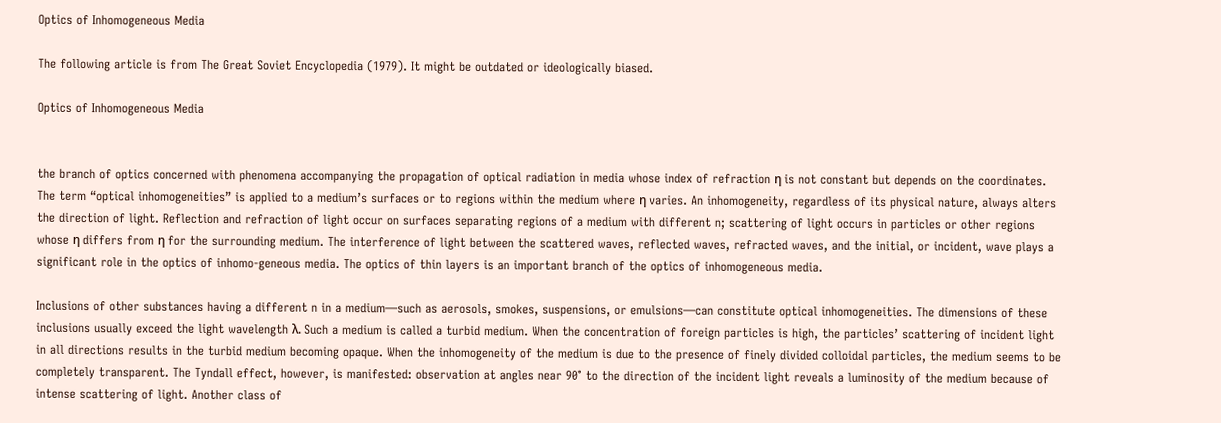Optics of Inhomogeneous Media

The following article is from The Great Soviet Encyclopedia (1979). It might be outdated or ideologically biased.

Optics of Inhomogeneous Media


the branch of optics concerned with phenomena accompanying the propagation of optical radiation in media whose index of refraction η is not constant but depends on the coordinates. The term “optical inhomogeneities” is applied to a medium’s surfaces or to regions within the medium where η varies. An inhomogeneity, regardless of its physical nature, always alters the direction of light. Reflection and refraction of light occur on surfaces separating regions of a medium with different n; scattering of light occurs in particles or other regions whose η differs from η for the surrounding medium. The interference of light between the scattered waves, reflected waves, refracted waves, and the initial, or incident, wave plays a significant role in the optics of inhomo-geneous media. The optics of thin layers is an important branch of the optics of inhomogeneous media.

Inclusions of other substances having a different n in a medium—such as aerosols, smokes, suspensions, or emulsions—can constitute optical inhomogeneities. The dimensions of these inclusions usually exceed the light wavelength λ. Such a medium is called a turbid medium. When the concentration of foreign particles is high, the particles’ scattering of incident light in all directions results in the turbid medium becoming opaque. When the inhomogeneity of the medium is due to the presence of finely divided colloidal particles, the medium seems to be completely transparent. The Tyndall effect, however, is manifested: observation at angles near 90° to the direction of the incident light reveals a luminosity of the medium because of intense scattering of light. Another class of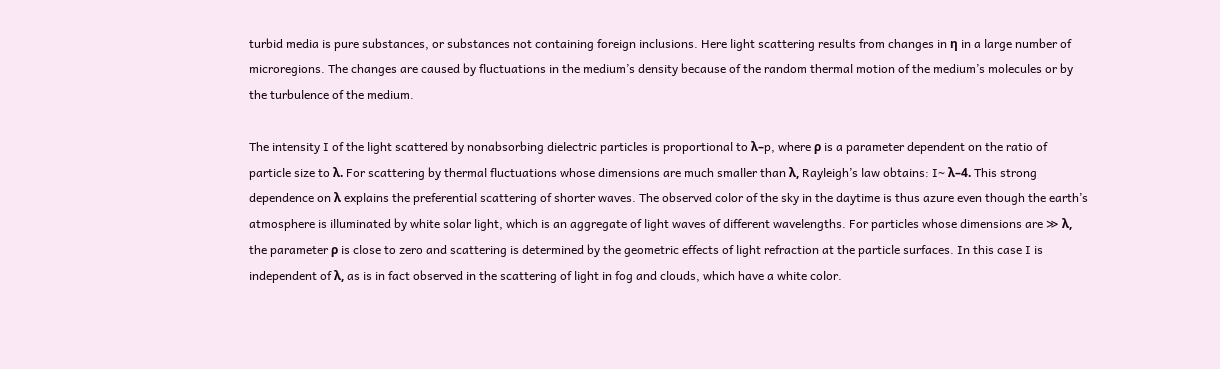turbid media is pure substances, or substances not containing foreign inclusions. Here light scattering results from changes in η in a large number of microregions. The changes are caused by fluctuations in the medium’s density because of the random thermal motion of the medium’s molecules or by the turbulence of the medium.

The intensity I of the light scattered by nonabsorbing dielectric particles is proportional to λ–p, where ρ is a parameter dependent on the ratio of particle size to λ. For scattering by thermal fluctuations whose dimensions are much smaller than λ, Rayleigh’s law obtains: I∼ λ–4. This strong dependence on λ explains the preferential scattering of shorter waves. The observed color of the sky in the daytime is thus azure even though the earth’s atmosphere is illuminated by white solar light, which is an aggregate of light waves of different wavelengths. For particles whose dimensions are ≫ λ, the parameter ρ is close to zero and scattering is determined by the geometric effects of light refraction at the particle surfaces. In this case I is independent of λ, as is in fact observed in the scattering of light in fog and clouds, which have a white color.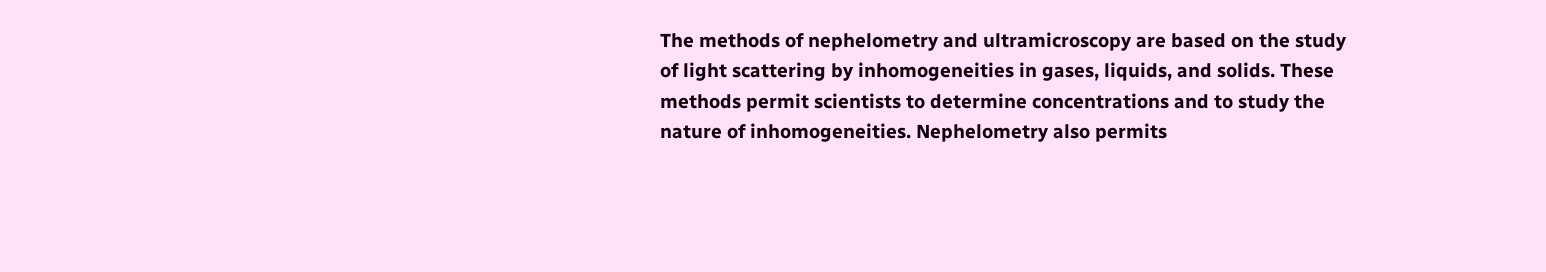The methods of nephelometry and ultramicroscopy are based on the study of light scattering by inhomogeneities in gases, liquids, and solids. These methods permit scientists to determine concentrations and to study the nature of inhomogeneities. Nephelometry also permits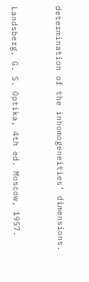determination of the inhomogeneities’ dimensions.


Landsberg, G. S. Optika, 4th ed. Moscow, 1957.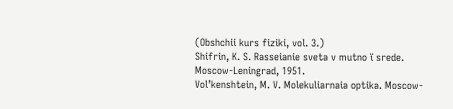(Obshchii kurs fiziki, vol. 3.)
Shifrin, K. S. Rasseianie sveta v mutno ï srede. Moscow-Leningrad, 1951.
Vol’kenshtein, M. V. Molekuliarnaia optika. Moscow-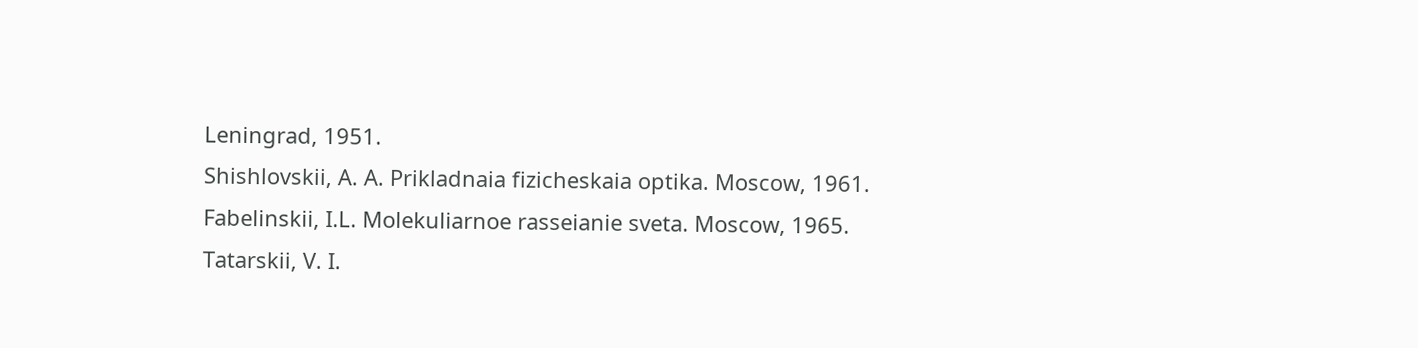Leningrad, 1951.
Shishlovskii, A. A. Prikladnaia fizicheskaia optika. Moscow, 1961.
Fabelinskii, I.L. Molekuliarnoe rasseianie sveta. Moscow, 1965.
Tatarskii, V. I.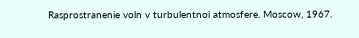Rasprostranenie voln v turbulentnoi atmosfere. Moscow, 1967.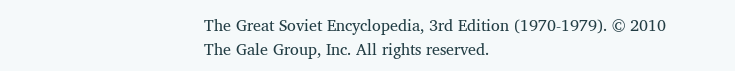The Great Soviet Encyclopedia, 3rd Edition (1970-1979). © 2010 The Gale Group, Inc. All rights reserved.